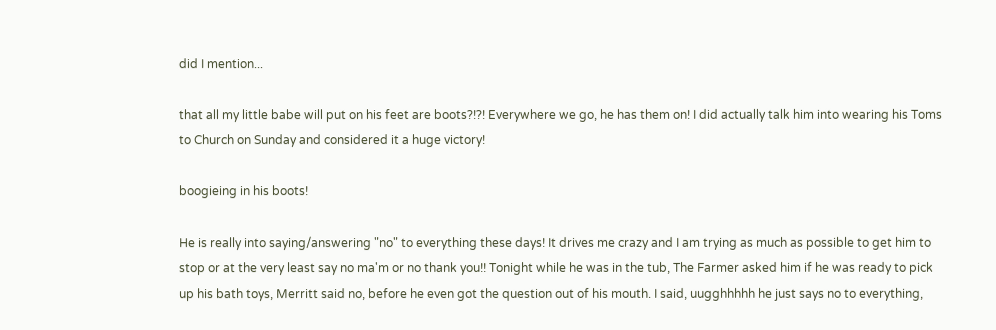did I mention...

that all my little babe will put on his feet are boots?!?! Everywhere we go, he has them on! I did actually talk him into wearing his Toms to Church on Sunday and considered it a huge victory!

boogieing in his boots!

He is really into saying/answering "no" to everything these days! It drives me crazy and I am trying as much as possible to get him to stop or at the very least say no ma'm or no thank you!! Tonight while he was in the tub, The Farmer asked him if he was ready to pick up his bath toys, Merritt said no, before he even got the question out of his mouth. I said, uugghhhhh he just says no to everything,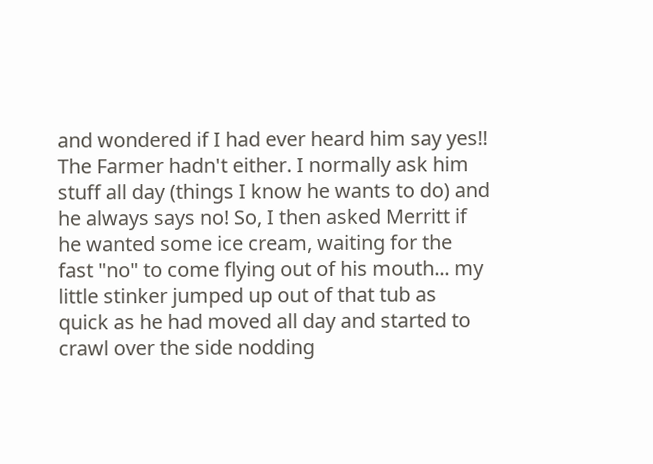and wondered if I had ever heard him say yes!! The Farmer hadn't either. I normally ask him stuff all day (things I know he wants to do) and he always says no! So, I then asked Merritt if he wanted some ice cream, waiting for the fast "no" to come flying out of his mouth... my little stinker jumped up out of that tub as quick as he had moved all day and started to crawl over the side nodding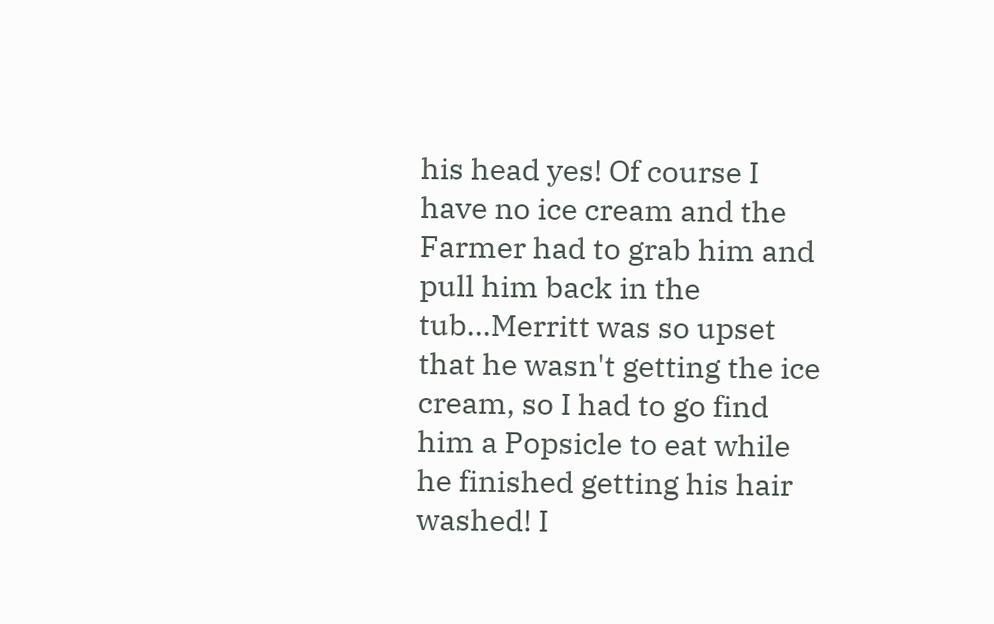his head yes! Of course I have no ice cream and the Farmer had to grab him and pull him back in the tub...Merritt was so upset that he wasn't getting the ice cream, so I had to go find him a Popsicle to eat while he finished getting his hair washed! I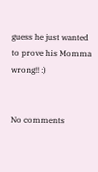guess he just wanted to prove his Momma wrong!! :)


No comments